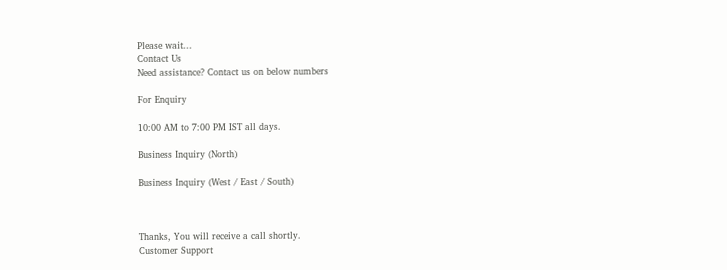Please wait...
Contact Us
Need assistance? Contact us on below numbers

For Enquiry

10:00 AM to 7:00 PM IST all days.

Business Inquiry (North)

Business Inquiry (West / East / South)



Thanks, You will receive a call shortly.
Customer Support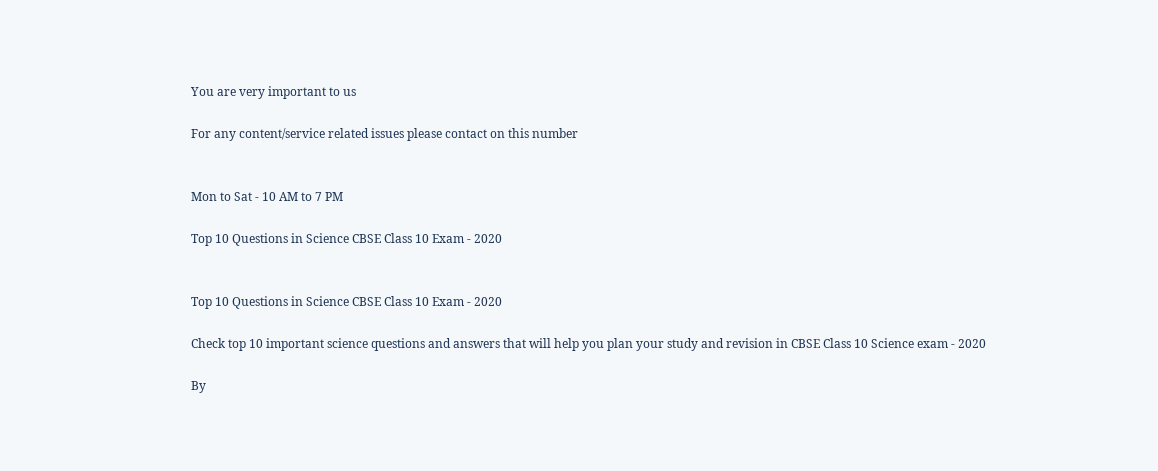You are very important to us

For any content/service related issues please contact on this number


Mon to Sat - 10 AM to 7 PM

Top 10 Questions in Science CBSE Class 10 Exam - 2020


Top 10 Questions in Science CBSE Class 10 Exam - 2020

Check top 10 important science questions and answers that will help you plan your study and revision in CBSE Class 10 Science exam - 2020

By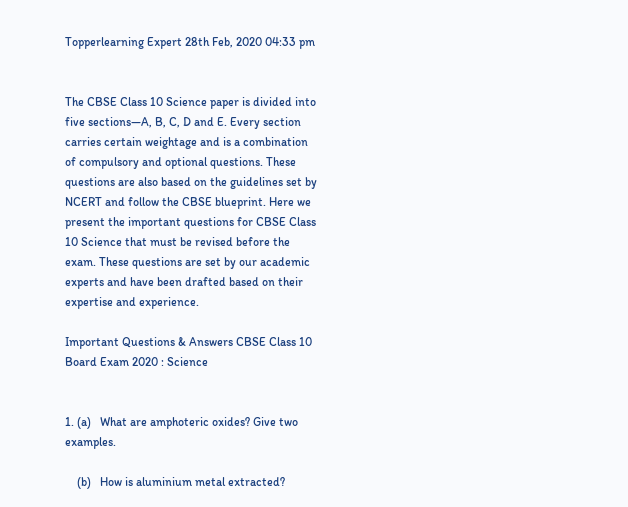Topperlearning Expert 28th Feb, 2020 04:33 pm


The CBSE Class 10 Science paper is divided into five sections—A, B, C, D and E. Every section carries certain weightage and is a combination of compulsory and optional questions. These questions are also based on the guidelines set by NCERT and follow the CBSE blueprint. Here we present the important questions for CBSE Class 10 Science that must be revised before the exam. These questions are set by our academic experts and have been drafted based on their expertise and experience.

Important Questions & Answers CBSE Class 10 Board Exam 2020 : Science


1. (a)   What are amphoteric oxides? Give two examples.

    (b)   How is aluminium metal extracted?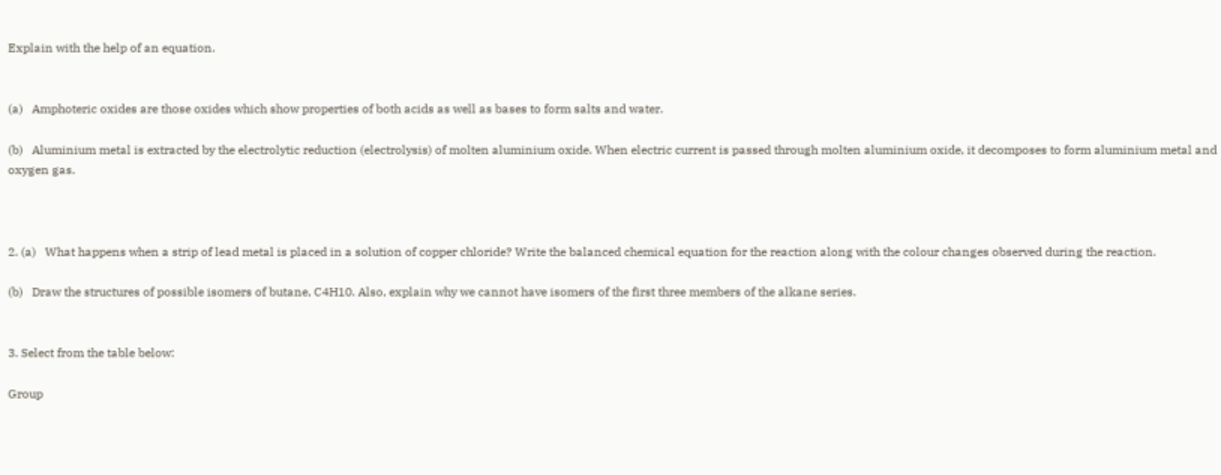Explain with the help of an equation.


(a)   Amphoteric oxides are those oxides which show properties of both acids as well as bases to form salts and water.

(b)   Aluminium metal is extracted by the electrolytic reduction (electrolysis) of molten aluminium oxide. When electric current is passed through molten aluminium oxide, it decomposes to form aluminium metal and oxygen gas.



2. (a)   What happens when a strip of lead metal is placed in a solution of copper chloride? Write the balanced chemical equation for the reaction along with the colour changes observed during the reaction.

(b)   Draw the structures of possible isomers of butane, C4H10. Also, explain why we cannot have isomers of the first three members of the alkane series.


3. Select from the table below:

Group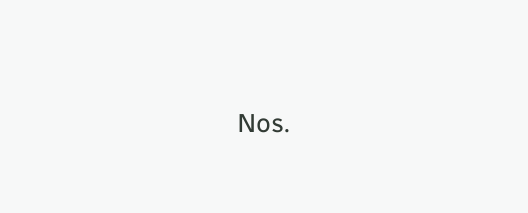Nos.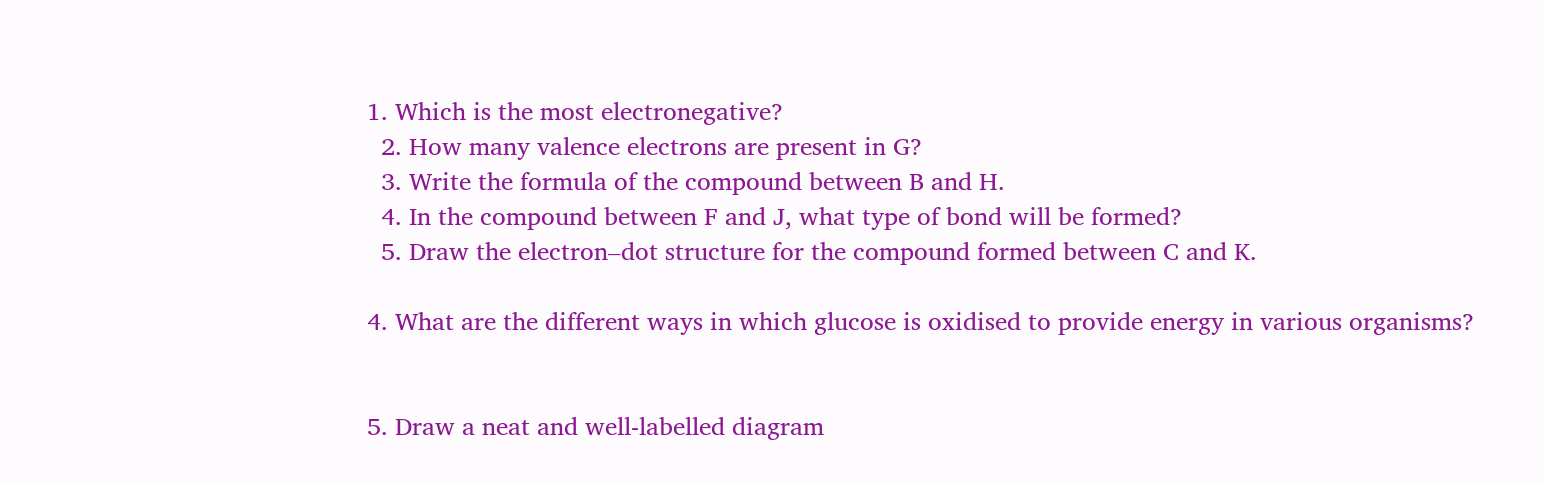1. Which is the most electronegative?
  2. How many valence electrons are present in G?
  3. Write the formula of the compound between B and H.
  4. In the compound between F and J, what type of bond will be formed?
  5. Draw the electron–dot structure for the compound formed between C and K.

4. What are the different ways in which glucose is oxidised to provide energy in various organisms?


5. Draw a neat and well-labelled diagram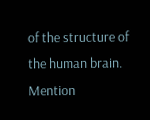of the structure of the human brain. Mention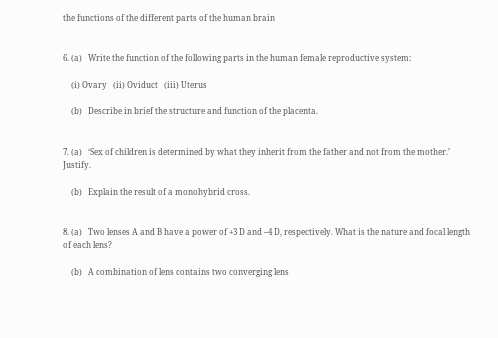the functions of the different parts of the human brain


6. (a)   Write the function of the following parts in the human female reproductive system:

    (i) Ovary   (ii) Oviduct   (iii) Uterus

    (b)   Describe in brief the structure and function of the placenta.


7. (a)   ‘Sex of children is determined by what they inherit from the father and not from the mother.’ Justify.

    (b)   Explain the result of a monohybrid cross.


8. (a)   Two lenses A and B have a power of +3 D and –4 D, respectively. What is the nature and focal length of each lens?

    (b)   A combination of lens contains two converging lens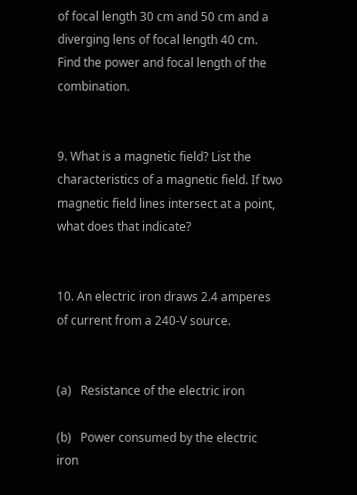of focal length 30 cm and 50 cm and a diverging lens of focal length 40 cm. Find the power and focal length of the combination.


9. What is a magnetic field? List the characteristics of a magnetic field. If two magnetic field lines intersect at a point, what does that indicate?


10. An electric iron draws 2.4 amperes of current from a 240-V source.


(a)   Resistance of the electric iron

(b)   Power consumed by the electric iron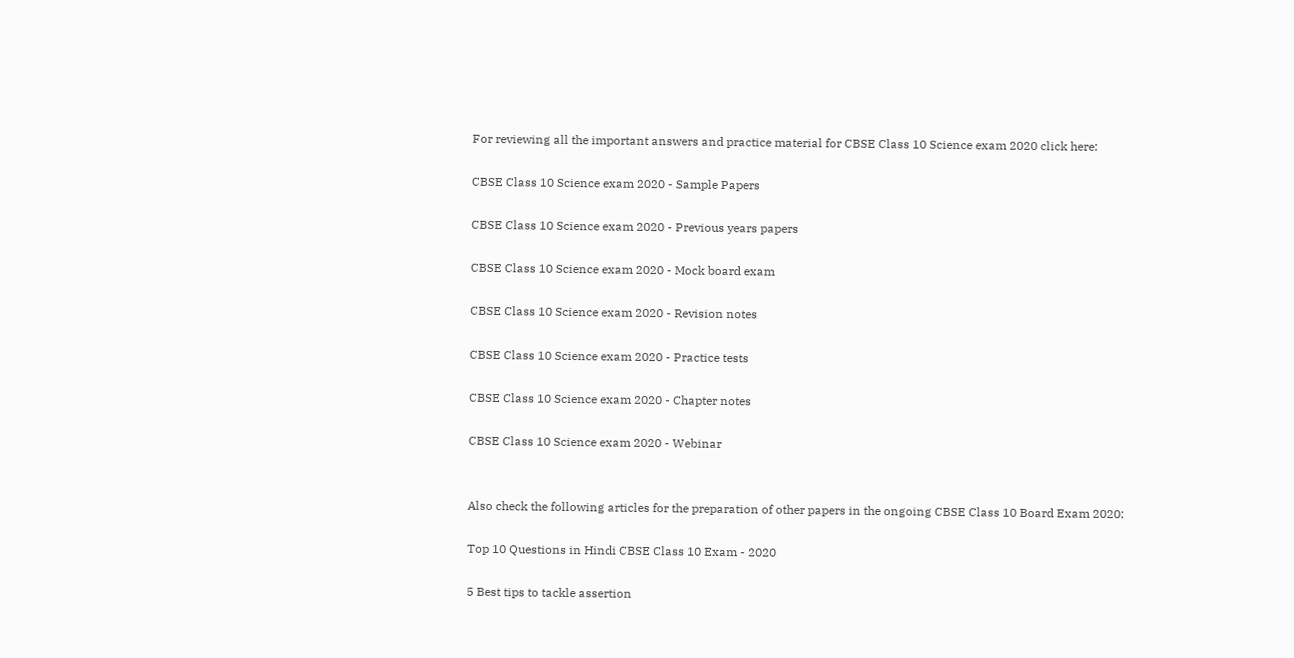For reviewing all the important answers and practice material for CBSE Class 10 Science exam 2020 click here:

CBSE Class 10 Science exam 2020 - Sample Papers

CBSE Class 10 Science exam 2020 - Previous years papers

CBSE Class 10 Science exam 2020 - Mock board exam

CBSE Class 10 Science exam 2020 - Revision notes

CBSE Class 10 Science exam 2020 - Practice tests

CBSE Class 10 Science exam 2020 - Chapter notes

CBSE Class 10 Science exam 2020 - Webinar


Also check the following articles for the preparation of other papers in the ongoing CBSE Class 10 Board Exam 2020:

Top 10 Questions in Hindi CBSE Class 10 Exam - 2020

5 Best tips to tackle assertion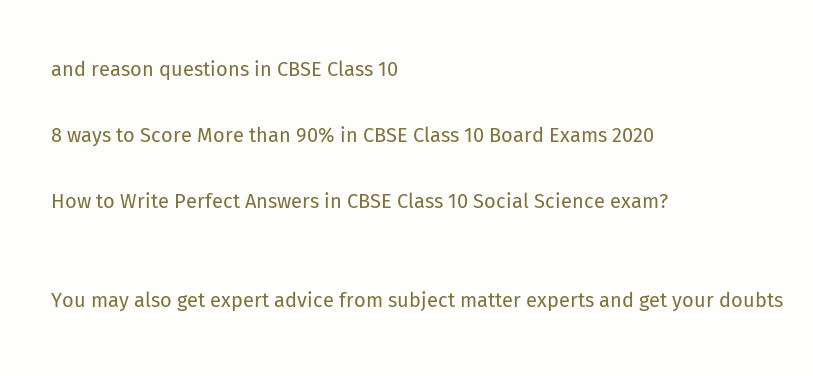and reason questions in CBSE Class 10

8 ways to Score More than 90% in CBSE Class 10 Board Exams 2020

How to Write Perfect Answers in CBSE Class 10 Social Science exam?


You may also get expert advice from subject matter experts and get your doubts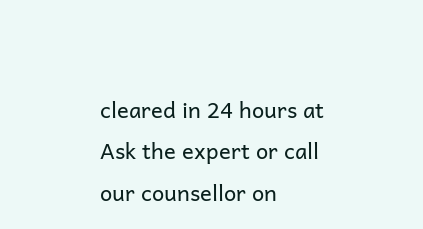cleared in 24 hours at Ask the expert or call our counsellor on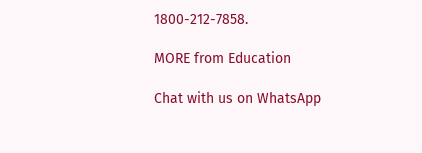1800-212-7858.

MORE from Education

Chat with us on WhatsApp